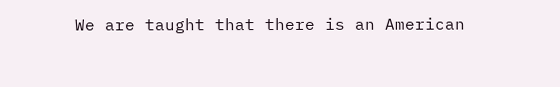We are taught that there is an American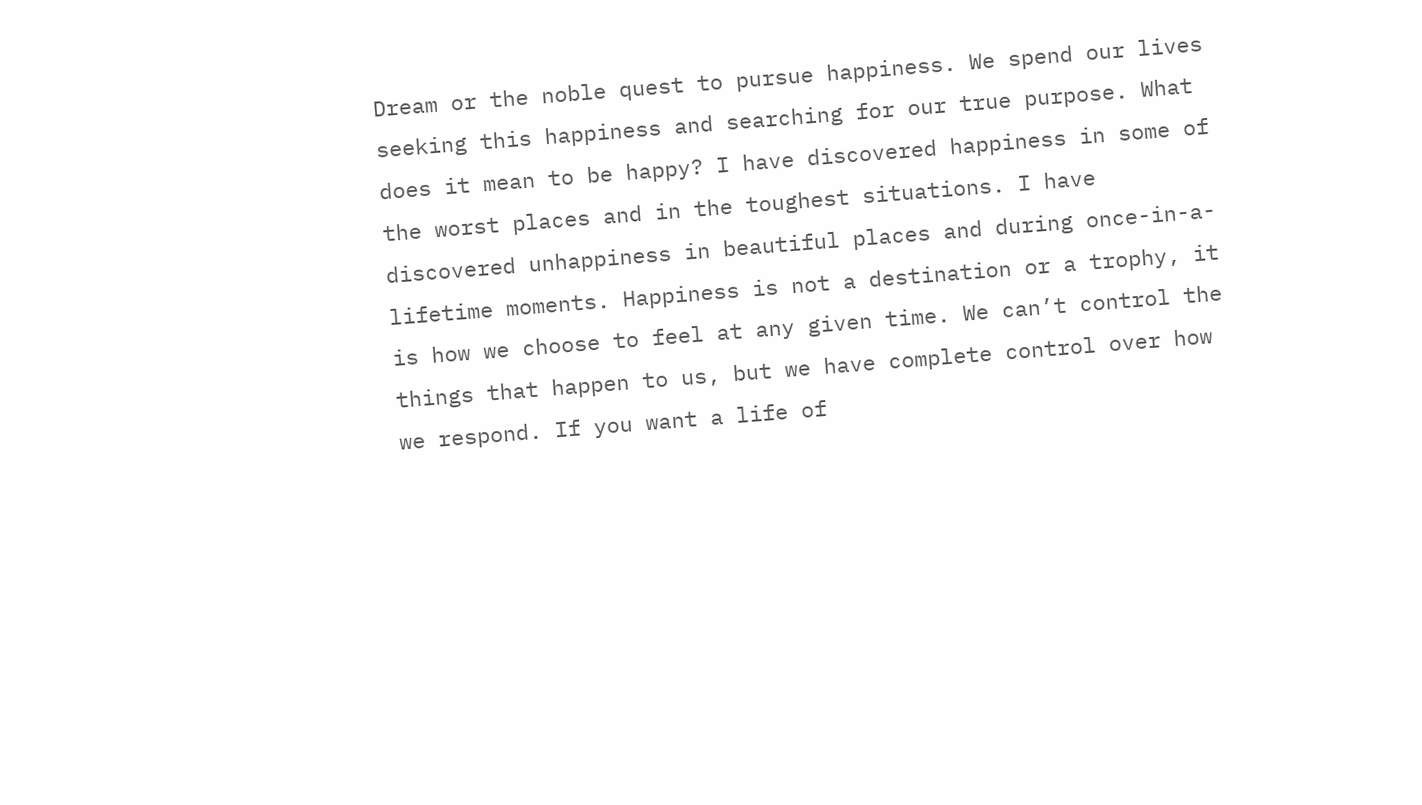Dream or the noble quest to pursue happiness. We spend our lives seeking this happiness and searching for our true purpose. What does it mean to be happy? I have discovered happiness in some of the worst places and in the toughest situations. I have discovered unhappiness in beautiful places and during once-in-a-lifetime moments. Happiness is not a destination or a trophy, it is how we choose to feel at any given time. We can’t control the things that happen to us, but we have complete control over how we respond. If you want a life of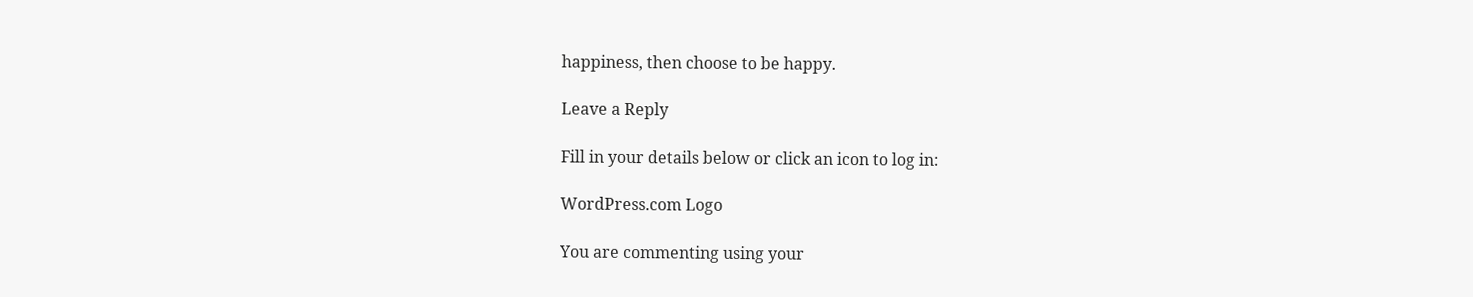happiness, then choose to be happy.

Leave a Reply

Fill in your details below or click an icon to log in:

WordPress.com Logo

You are commenting using your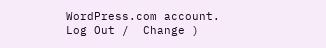WordPress.com account. Log Out /  Change )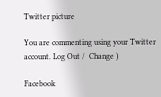Twitter picture

You are commenting using your Twitter account. Log Out /  Change )

Facebook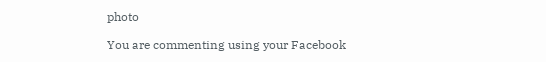photo

You are commenting using your Facebook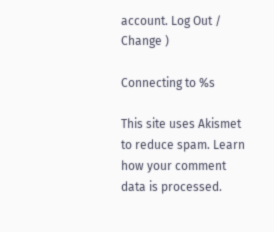account. Log Out /  Change )

Connecting to %s

This site uses Akismet to reduce spam. Learn how your comment data is processed.